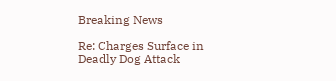Breaking News

Re: Charges Surface in Deadly Dog Attack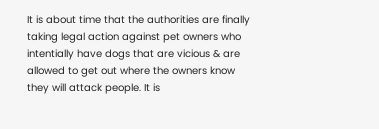It is about time that the authorities are finally taking legal action against pet owners who intentially have dogs that are vicious & are allowed to get out where the owners know they will attack people. It is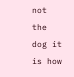not the dog it is how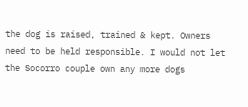the dog is raised, trained & kept. Owners need to be held responsible. I would not let the Socorro couple own any more dogs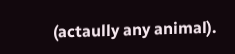(actaully any animal).